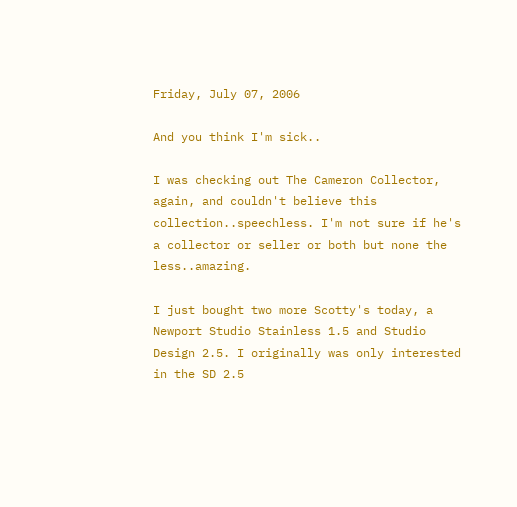Friday, July 07, 2006

And you think I'm sick..

I was checking out The Cameron Collector, again, and couldn't believe this collection..speechless. I'm not sure if he's a collector or seller or both but none the less..amazing.

I just bought two more Scotty's today, a Newport Studio Stainless 1.5 and Studio Design 2.5. I originally was only interested in the SD 2.5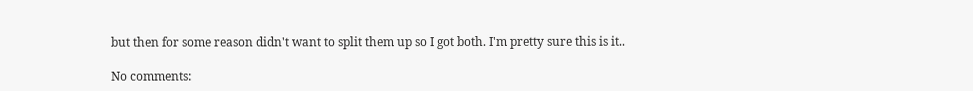but then for some reason didn't want to split them up so I got both. I'm pretty sure this is it..

No comments: